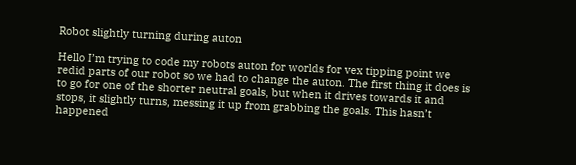Robot slightly turning during auton

Hello I’m trying to code my robots auton for worlds for vex tipping point we redid parts of our robot so we had to change the auton. The first thing it does is to go for one of the shorter neutral goals, but when it drives towards it and stops, it slightly turns, messing it up from grabbing the goals. This hasn’t happened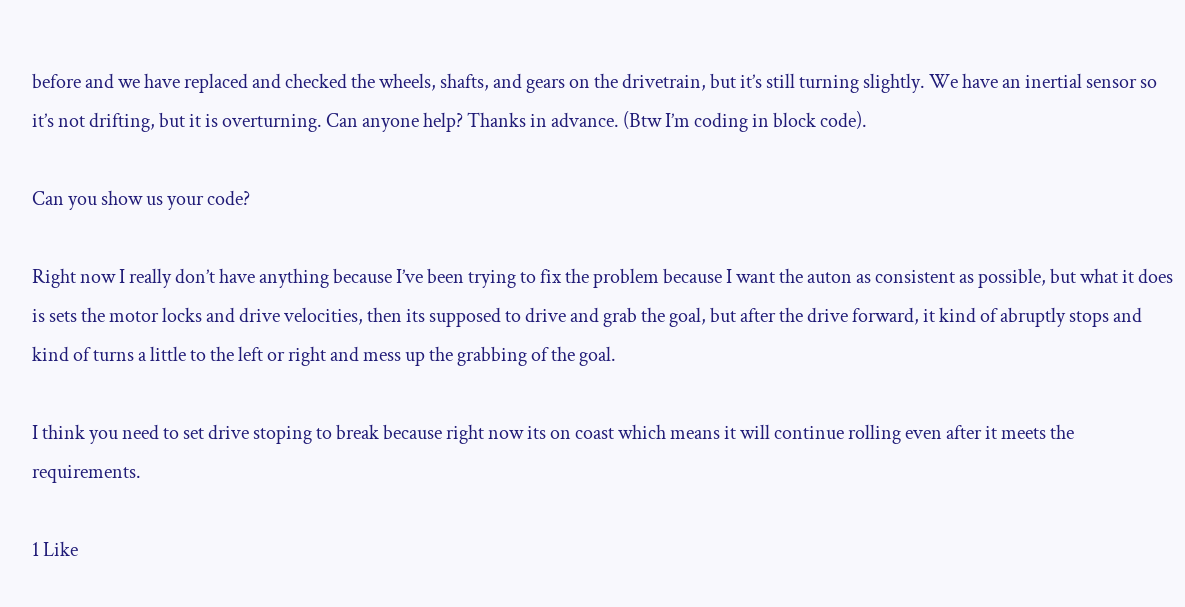before and we have replaced and checked the wheels, shafts, and gears on the drivetrain, but it’s still turning slightly. We have an inertial sensor so it’s not drifting, but it is overturning. Can anyone help? Thanks in advance. (Btw I’m coding in block code).

Can you show us your code?

Right now I really don’t have anything because I’ve been trying to fix the problem because I want the auton as consistent as possible, but what it does is sets the motor locks and drive velocities, then its supposed to drive and grab the goal, but after the drive forward, it kind of abruptly stops and kind of turns a little to the left or right and mess up the grabbing of the goal.

I think you need to set drive stoping to break because right now its on coast which means it will continue rolling even after it meets the requirements.

1 Like